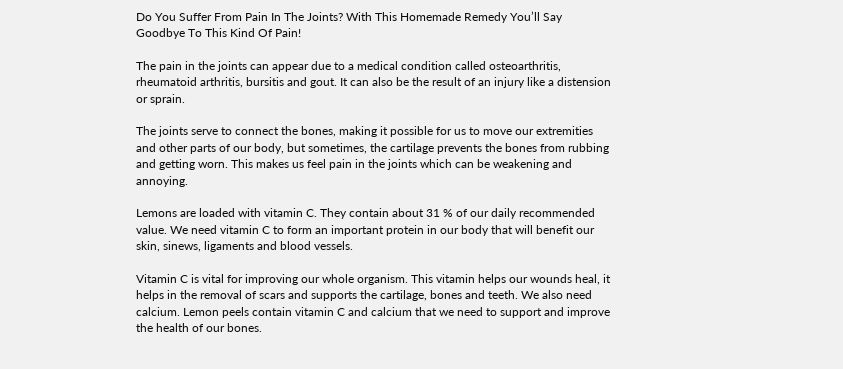Do You Suffer From Pain In The Joints? With This Homemade Remedy You’ll Say Goodbye To This Kind Of Pain!

The pain in the joints can appear due to a medical condition called osteoarthritis, rheumatoid arthritis, bursitis and gout. It can also be the result of an injury like a distension or sprain.

The joints serve to connect the bones, making it possible for us to move our extremities and other parts of our body, but sometimes, the cartilage prevents the bones from rubbing and getting worn. This makes us feel pain in the joints which can be weakening and annoying.

Lemons are loaded with vitamin C. They contain about 31 % of our daily recommended value. We need vitamin C to form an important protein in our body that will benefit our skin, sinews, ligaments and blood vessels.

Vitamin C is vital for improving our whole organism. This vitamin helps our wounds heal, it helps in the removal of scars and supports the cartilage, bones and teeth. We also need calcium. Lemon peels contain vitamin C and calcium that we need to support and improve the health of our bones.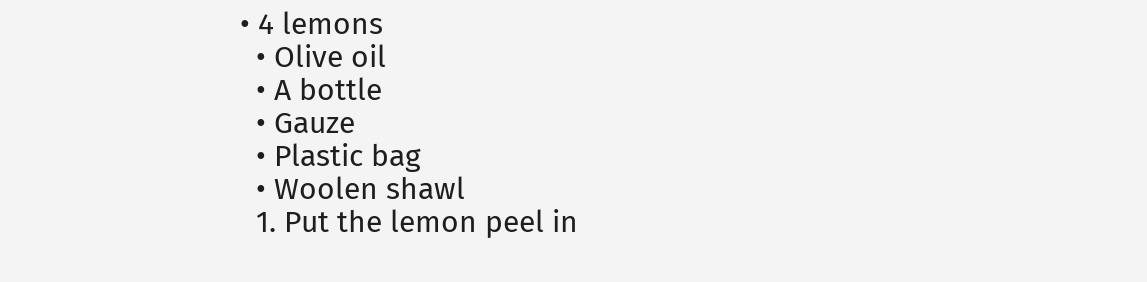• 4 lemons
  • Olive oil
  • A bottle
  • Gauze
  • Plastic bag
  • Woolen shawl
  1. Put the lemon peel in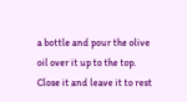a bottle and pour the olive oil over it up to the top. Close it and leave it to rest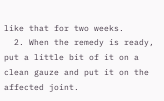like that for two weeks.
  2. When the remedy is ready, put a little bit of it on a clean gauze and put it on the affected joint.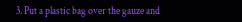3. Put a plastic bag over the gauze and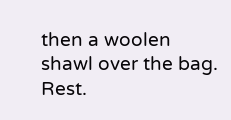then a woolen shawl over the bag. Rest.